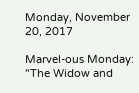Monday, November 20, 2017

Marvel-ous Monday: "The Widow and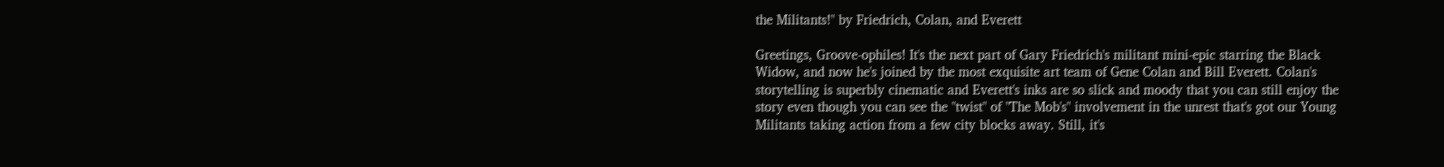the Militants!" by Friedrich, Colan, and Everett

Greetings, Groove-ophiles! It's the next part of Gary Friedrich's militant mini-epic starring the Black Widow, and now he's joined by the most exquisite art team of Gene Colan and Bill Everett. Colan's storytelling is superbly cinematic and Everett's inks are so slick and moody that you can still enjoy the story even though you can see the "twist" of "The Mob's" involvement in the unrest that's got our Young Militants taking action from a few city blocks away. Still, it's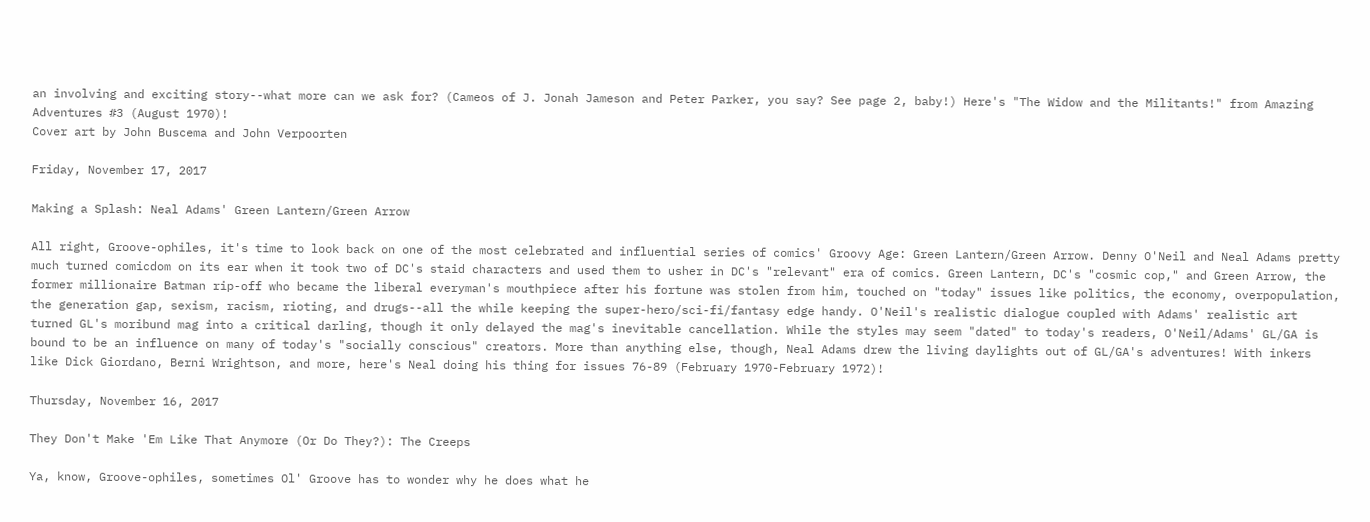an involving and exciting story--what more can we ask for? (Cameos of J. Jonah Jameson and Peter Parker, you say? See page 2, baby!) Here's "The Widow and the Militants!" from Amazing Adventures #3 (August 1970)!
Cover art by John Buscema and John Verpoorten

Friday, November 17, 2017

Making a Splash: Neal Adams' Green Lantern/Green Arrow

All right, Groove-ophiles, it's time to look back on one of the most celebrated and influential series of comics' Groovy Age: Green Lantern/Green Arrow. Denny O'Neil and Neal Adams pretty much turned comicdom on its ear when it took two of DC's staid characters and used them to usher in DC's "relevant" era of comics. Green Lantern, DC's "cosmic cop," and Green Arrow, the former millionaire Batman rip-off who became the liberal everyman's mouthpiece after his fortune was stolen from him, touched on "today" issues like politics, the economy, overpopulation, the generation gap, sexism, racism, rioting, and drugs--all the while keeping the super-hero/sci-fi/fantasy edge handy. O'Neil's realistic dialogue coupled with Adams' realistic art turned GL's moribund mag into a critical darling, though it only delayed the mag's inevitable cancellation. While the styles may seem "dated" to today's readers, O'Neil/Adams' GL/GA is bound to be an influence on many of today's "socially conscious" creators. More than anything else, though, Neal Adams drew the living daylights out of GL/GA's adventures! With inkers like Dick Giordano, Berni Wrightson, and more, here's Neal doing his thing for issues 76-89 (February 1970-February 1972)!

Thursday, November 16, 2017

They Don't Make 'Em Like That Anymore (Or Do They?): The Creeps

Ya, know, Groove-ophiles, sometimes Ol' Groove has to wonder why he does what he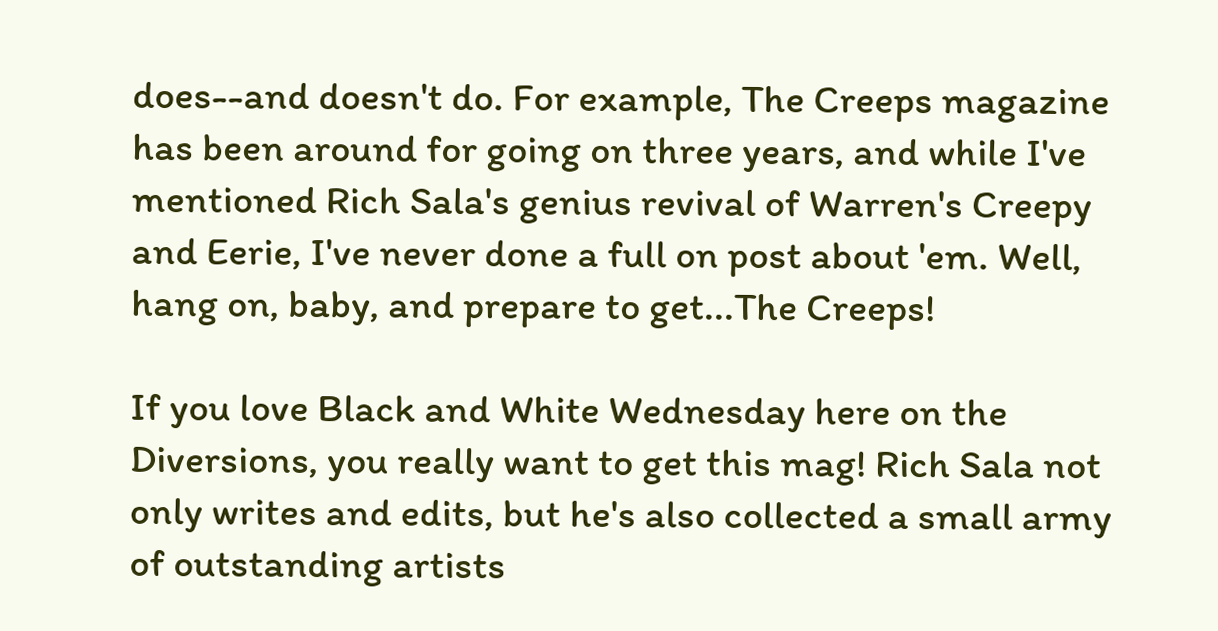does--and doesn't do. For example, The Creeps magazine has been around for going on three years, and while I've mentioned Rich Sala's genius revival of Warren's Creepy and Eerie, I've never done a full on post about 'em. Well, hang on, baby, and prepare to get...The Creeps!

If you love Black and White Wednesday here on the Diversions, you really want to get this mag! Rich Sala not only writes and edits, but he's also collected a small army of outstanding artists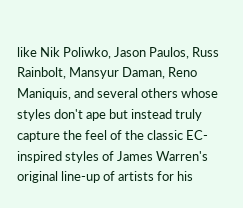like Nik Poliwko, Jason Paulos, Russ Rainbolt, Mansyur Daman, Reno Maniquis, and several others whose styles don't ape but instead truly capture the feel of the classic EC-inspired styles of James Warren's original line-up of artists for his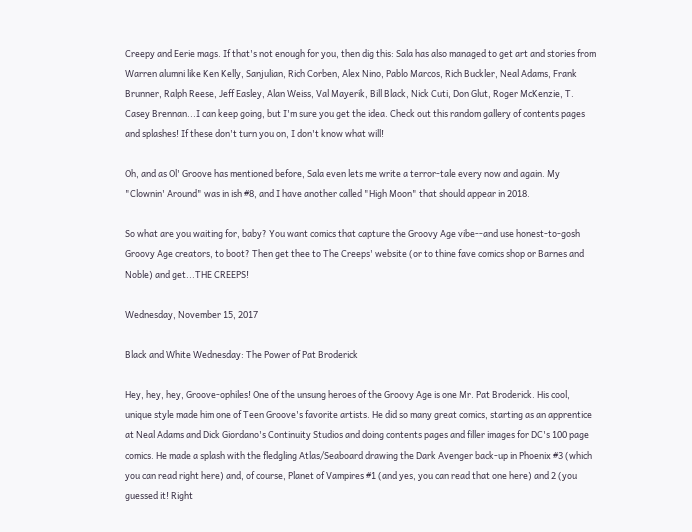Creepy and Eerie mags. If that's not enough for you, then dig this: Sala has also managed to get art and stories from Warren alumni like Ken Kelly, Sanjulian, Rich Corben, Alex Nino, Pablo Marcos, Rich Buckler, Neal Adams, Frank Brunner, Ralph Reese, Jeff Easley, Alan Weiss, Val Mayerik, Bill Black, Nick Cuti, Don Glut, Roger McKenzie, T. Casey Brennan...I can keep going, but I'm sure you get the idea. Check out this random gallery of contents pages and splashes! If these don't turn you on, I don't know what will!

Oh, and as Ol' Groove has mentioned before, Sala even lets me write a terror-tale every now and again. My "Clownin' Around" was in ish #8, and I have another called "High Moon" that should appear in 2018.

So what are you waiting for, baby? You want comics that capture the Groovy Age vibe--and use honest-to-gosh Groovy Age creators, to boot? Then get thee to The Creeps' website (or to thine fave comics shop or Barnes and Noble) and get...THE CREEPS!

Wednesday, November 15, 2017

Black and White Wednesday: The Power of Pat Broderick

Hey, hey, hey, Groove-ophiles! One of the unsung heroes of the Groovy Age is one Mr. Pat Broderick. His cool, unique style made him one of Teen Groove's favorite artists. He did so many great comics, starting as an apprentice at Neal Adams and Dick Giordano's Continuity Studios and doing contents pages and filler images for DC's 100 page comics. He made a splash with the fledgling Atlas/Seaboard drawing the Dark Avenger back-up in Phoenix #3 (which you can read right here) and, of course, Planet of Vampires #1 (and yes, you can read that one here) and 2 (you guessed it! Right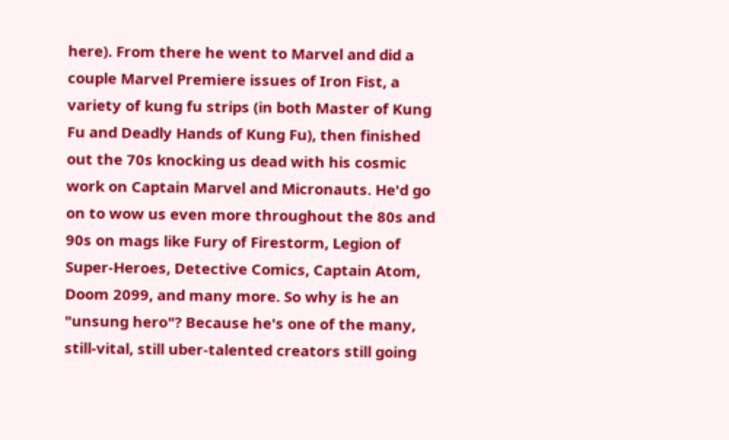here). From there he went to Marvel and did a couple Marvel Premiere issues of Iron Fist, a variety of kung fu strips (in both Master of Kung Fu and Deadly Hands of Kung Fu), then finished out the 70s knocking us dead with his cosmic work on Captain Marvel and Micronauts. He'd go on to wow us even more throughout the 80s and 90s on mags like Fury of Firestorm, Legion of Super-Heroes, Detective Comics, Captain Atom, Doom 2099, and many more. So why is he an "unsung hero"? Because he's one of the many, still-vital, still uber-talented creators still going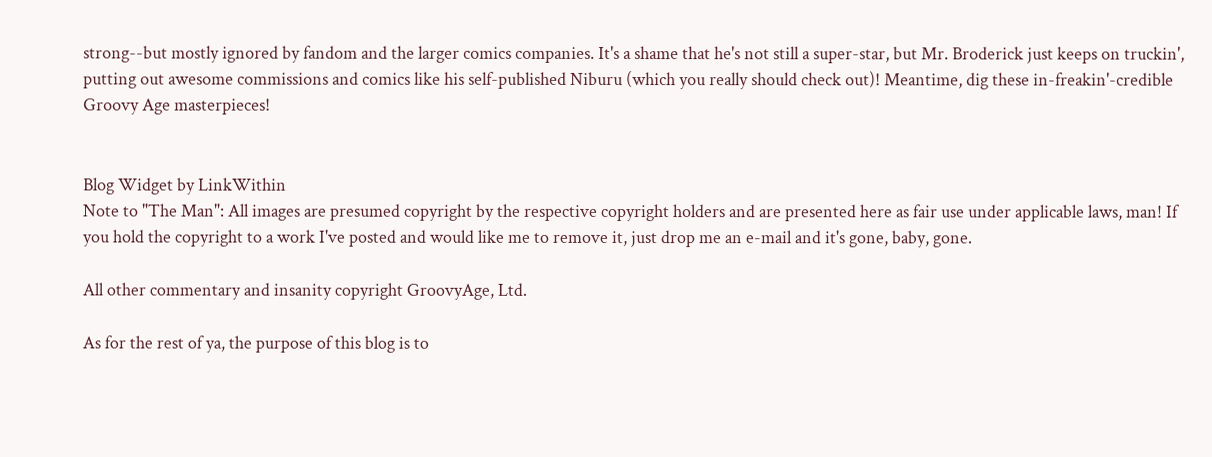strong--but mostly ignored by fandom and the larger comics companies. It's a shame that he's not still a super-star, but Mr. Broderick just keeps on truckin', putting out awesome commissions and comics like his self-published Niburu (which you really should check out)! Meantime, dig these in-freakin'-credible Groovy Age masterpieces!


Blog Widget by LinkWithin
Note to "The Man": All images are presumed copyright by the respective copyright holders and are presented here as fair use under applicable laws, man! If you hold the copyright to a work I've posted and would like me to remove it, just drop me an e-mail and it's gone, baby, gone.

All other commentary and insanity copyright GroovyAge, Ltd.

As for the rest of ya, the purpose of this blog is to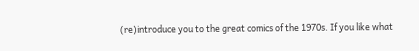(re)introduce you to the great comics of the 1970s. If you like what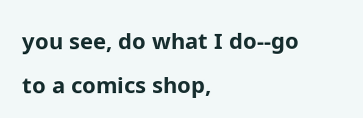you see, do what I do--go to a comics shop,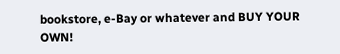bookstore, e-Bay or whatever and BUY YOUR OWN!